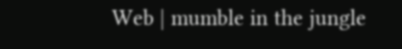Web | mumble in the jungle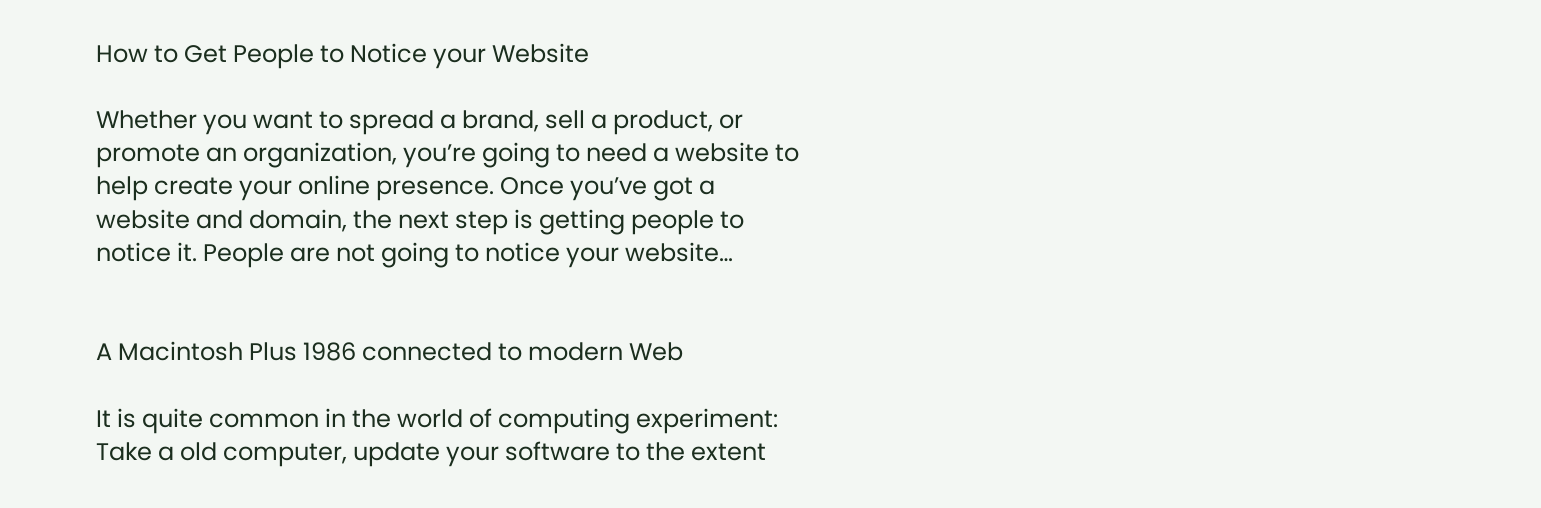How to Get People to Notice your Website

Whether you want to spread a brand, sell a product, or promote an organization, you’re going to need a website to help create your online presence. Once you’ve got a website and domain, the next step is getting people to notice it. People are not going to notice your website…


A Macintosh Plus 1986 connected to modern Web

It is quite common in the world of computing experiment: Take a old computer, update your software to the extent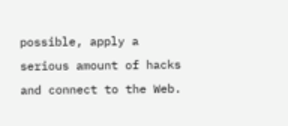possible, apply a serious amount of hacks and connect to the Web.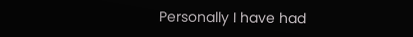Personally I have had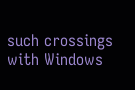such crossings with Windows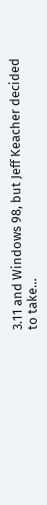3.11 and Windows 98, but Jeff Keacher decided to take…